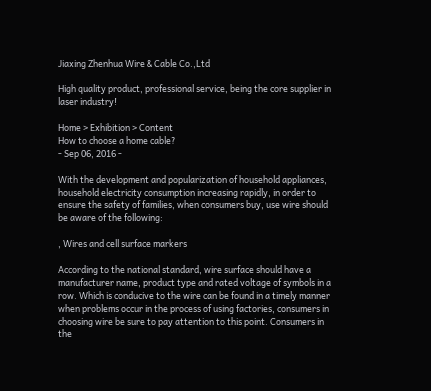Jiaxing Zhenhua Wire & Cable Co.,Ltd

High quality product, professional service, being the core supplier in laser industry!

Home > Exhibition > Content
How to choose a home cable?
- Sep 06, 2016 -

With the development and popularization of household appliances, household electricity consumption increasing rapidly, in order to ensure the safety of families, when consumers buy, use wire should be aware of the following:

, Wires and cell surface markers

According to the national standard, wire surface should have a manufacturer name, product type and rated voltage of symbols in a row. Which is conducive to the wire can be found in a timely manner when problems occur in the process of using factories, consumers in choosing wire be sure to pay attention to this point. Consumers in the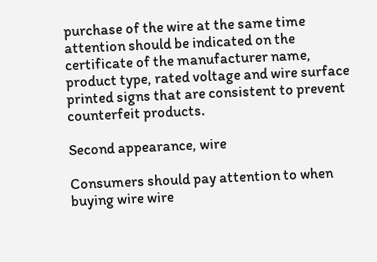purchase of the wire at the same time attention should be indicated on the certificate of the manufacturer name, product type, rated voltage and wire surface printed signs that are consistent to prevent counterfeit products.

Second appearance, wire

Consumers should pay attention to when buying wire wire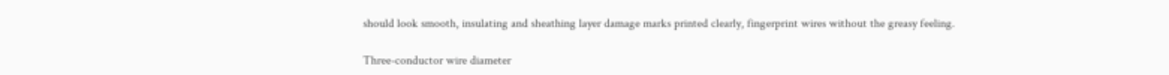should look smooth, insulating and sheathing layer damage marks printed clearly, fingerprint wires without the greasy feeling.

Three-conductor wire diameter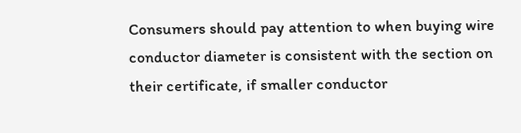Consumers should pay attention to when buying wire conductor diameter is consistent with the section on their certificate, if smaller conductor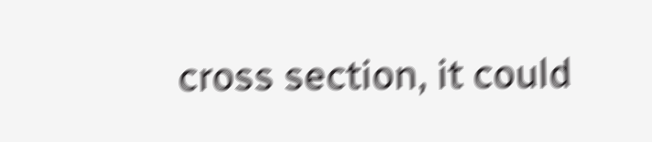cross section, it could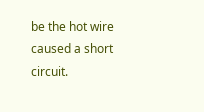be the hot wire caused a short circuit.